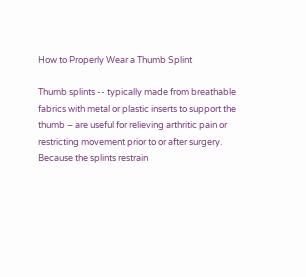How to Properly Wear a Thumb Splint

Thumb splints -- typically made from breathable fabrics with metal or plastic inserts to support the thumb – are useful for relieving arthritic pain or restricting movement prior to or after surgery. Because the splints restrain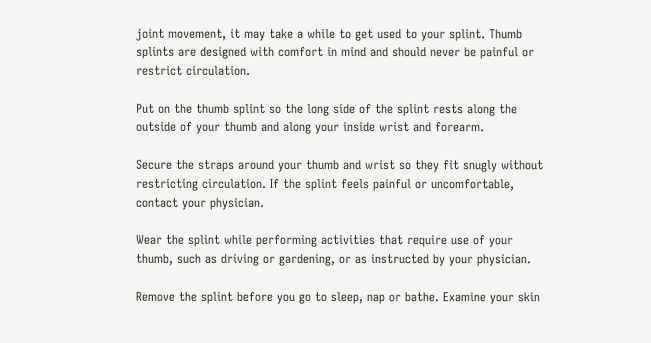joint movement, it may take a while to get used to your splint. Thumb splints are designed with comfort in mind and should never be painful or restrict circulation.

Put on the thumb splint so the long side of the splint rests along the outside of your thumb and along your inside wrist and forearm.

Secure the straps around your thumb and wrist so they fit snugly without restricting circulation. If the splint feels painful or uncomfortable, contact your physician.

Wear the splint while performing activities that require use of your thumb, such as driving or gardening, or as instructed by your physician.

Remove the splint before you go to sleep, nap or bathe. Examine your skin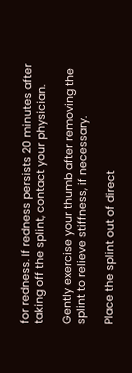for redness. If redness persists 20 minutes after taking off the splint, contact your physician.

Gently exercise your thumb after removing the splint to relieve stiffness, if necessary.

Place the splint out of direct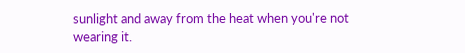sunlight and away from the heat when you're not wearing it.